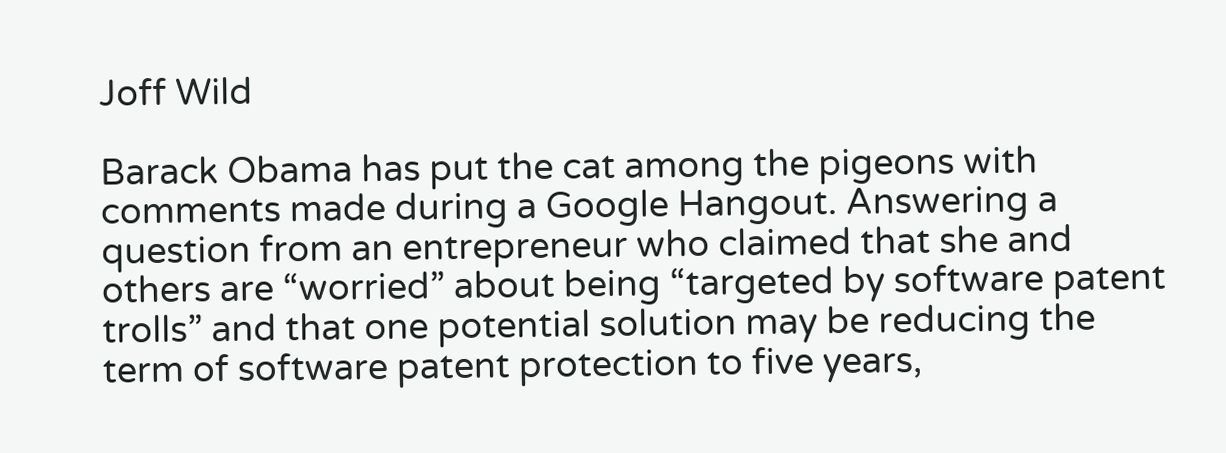Joff Wild

Barack Obama has put the cat among the pigeons with comments made during a Google Hangout. Answering a question from an entrepreneur who claimed that she and others are “worried” about being “targeted by software patent trolls” and that one potential solution may be reducing the term of software patent protection to five years,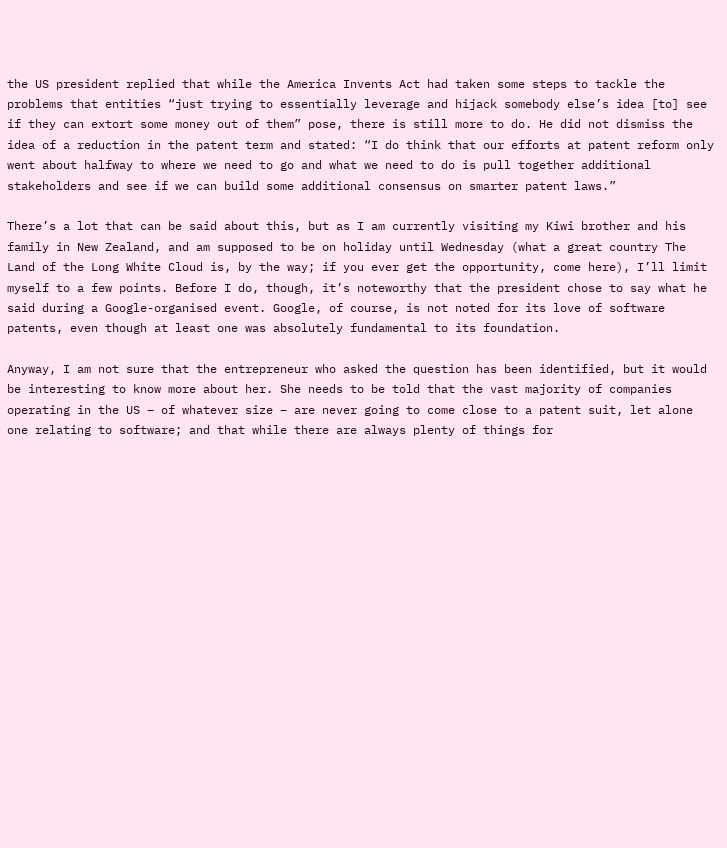the US president replied that while the America Invents Act had taken some steps to tackle the problems that entities “just trying to essentially leverage and hijack somebody else’s idea [to] see if they can extort some money out of them” pose, there is still more to do. He did not dismiss the idea of a reduction in the patent term and stated: “I do think that our efforts at patent reform only went about halfway to where we need to go and what we need to do is pull together additional stakeholders and see if we can build some additional consensus on smarter patent laws.”

There’s a lot that can be said about this, but as I am currently visiting my Kiwi brother and his family in New Zealand, and am supposed to be on holiday until Wednesday (what a great country The Land of the Long White Cloud is, by the way; if you ever get the opportunity, come here), I’ll limit myself to a few points. Before I do, though, it’s noteworthy that the president chose to say what he said during a Google-organised event. Google, of course, is not noted for its love of software patents, even though at least one was absolutely fundamental to its foundation.

Anyway, I am not sure that the entrepreneur who asked the question has been identified, but it would be interesting to know more about her. She needs to be told that the vast majority of companies operating in the US – of whatever size – are never going to come close to a patent suit, let alone one relating to software; and that while there are always plenty of things for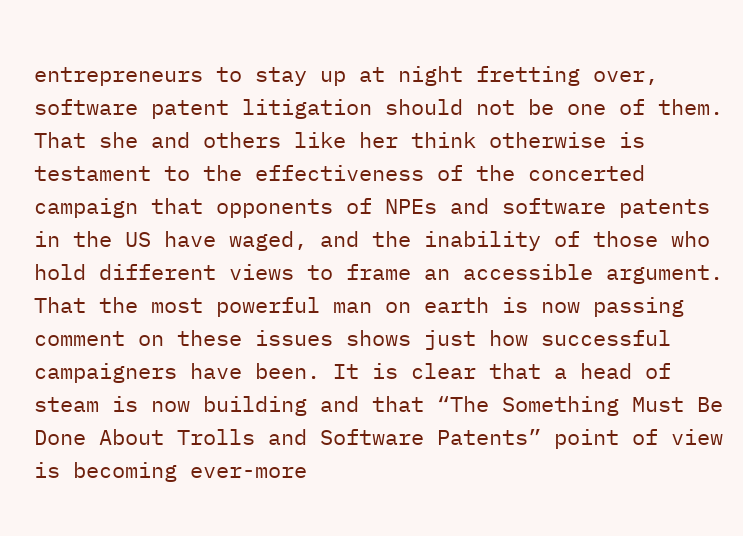entrepreneurs to stay up at night fretting over, software patent litigation should not be one of them. That she and others like her think otherwise is testament to the effectiveness of the concerted campaign that opponents of NPEs and software patents in the US have waged, and the inability of those who hold different views to frame an accessible argument.  That the most powerful man on earth is now passing comment on these issues shows just how successful campaigners have been. It is clear that a head of steam is now building and that “The Something Must Be Done About Trolls and Software Patents” point of view is becoming ever-more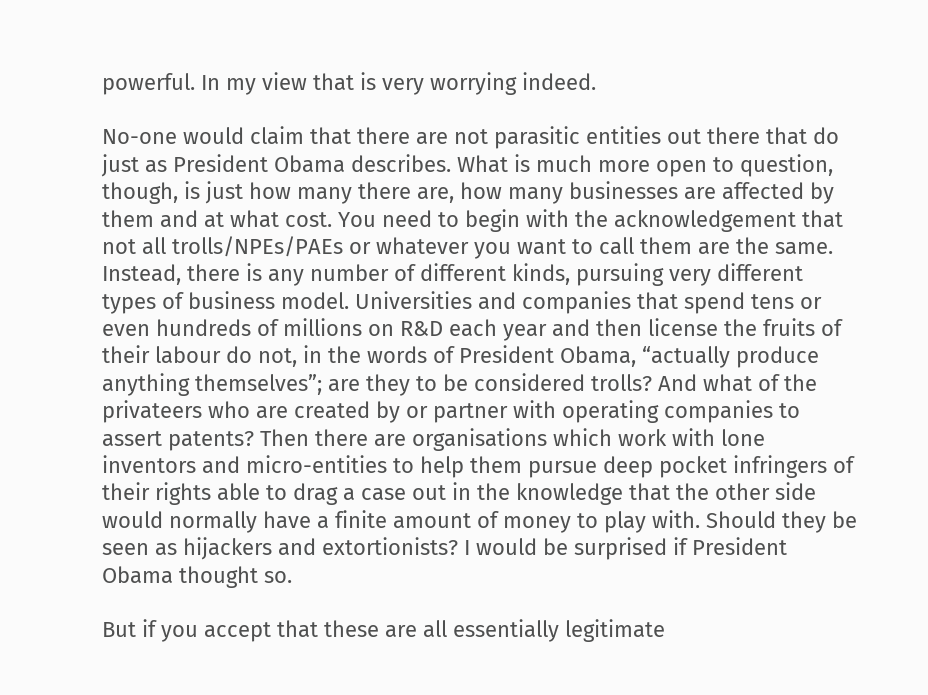powerful. In my view that is very worrying indeed.

No-one would claim that there are not parasitic entities out there that do just as President Obama describes. What is much more open to question, though, is just how many there are, how many businesses are affected by them and at what cost. You need to begin with the acknowledgement that not all trolls/NPEs/PAEs or whatever you want to call them are the same. Instead, there is any number of different kinds, pursuing very different types of business model. Universities and companies that spend tens or even hundreds of millions on R&D each year and then license the fruits of their labour do not, in the words of President Obama, “actually produce anything themselves”; are they to be considered trolls? And what of the privateers who are created by or partner with operating companies to assert patents? Then there are organisations which work with lone inventors and micro-entities to help them pursue deep pocket infringers of their rights able to drag a case out in the knowledge that the other side would normally have a finite amount of money to play with. Should they be seen as hijackers and extortionists? I would be surprised if President Obama thought so.

But if you accept that these are all essentially legitimate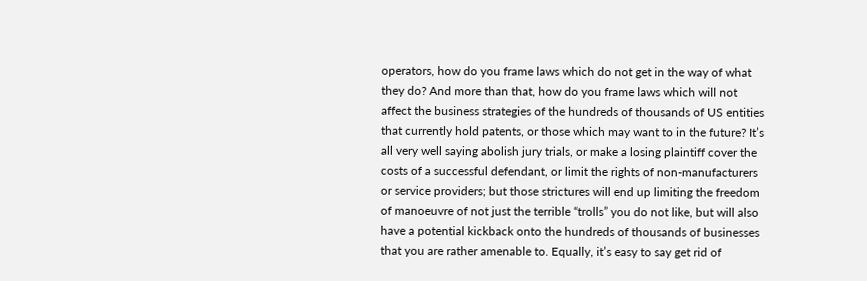operators, how do you frame laws which do not get in the way of what they do? And more than that, how do you frame laws which will not affect the business strategies of the hundreds of thousands of US entities that currently hold patents, or those which may want to in the future? It’s all very well saying abolish jury trials, or make a losing plaintiff cover the costs of a successful defendant, or limit the rights of non-manufacturers or service providers; but those strictures will end up limiting the freedom of manoeuvre of not just the terrible “trolls” you do not like, but will also have a potential kickback onto the hundreds of thousands of businesses that you are rather amenable to. Equally, it’s easy to say get rid of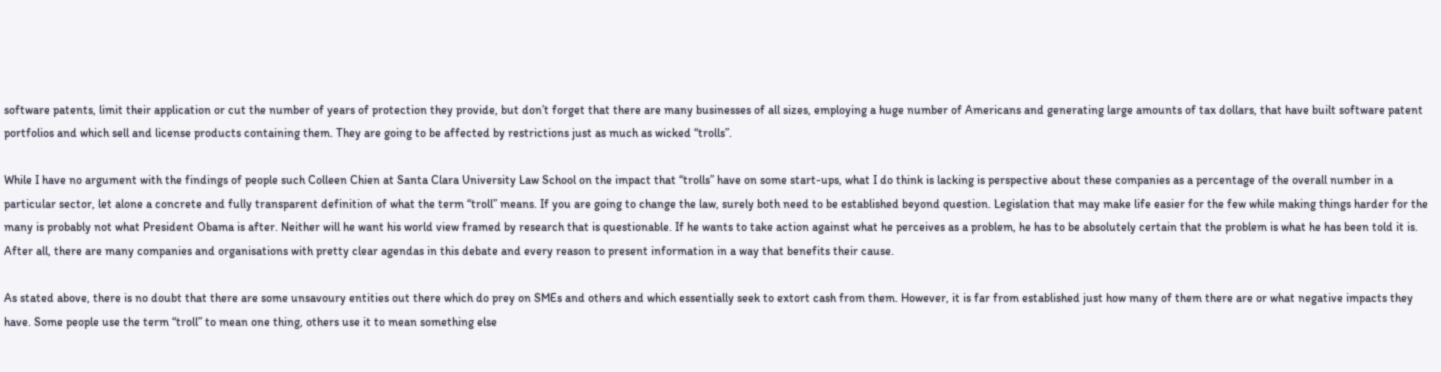software patents, limit their application or cut the number of years of protection they provide, but don’t forget that there are many businesses of all sizes, employing a huge number of Americans and generating large amounts of tax dollars, that have built software patent portfolios and which sell and license products containing them. They are going to be affected by restrictions just as much as wicked “trolls”.

While I have no argument with the findings of people such Colleen Chien at Santa Clara University Law School on the impact that “trolls” have on some start-ups, what I do think is lacking is perspective about these companies as a percentage of the overall number in a particular sector, let alone a concrete and fully transparent definition of what the term “troll” means. If you are going to change the law, surely both need to be established beyond question. Legislation that may make life easier for the few while making things harder for the many is probably not what President Obama is after. Neither will he want his world view framed by research that is questionable. If he wants to take action against what he perceives as a problem, he has to be absolutely certain that the problem is what he has been told it is. After all, there are many companies and organisations with pretty clear agendas in this debate and every reason to present information in a way that benefits their cause.

As stated above, there is no doubt that there are some unsavoury entities out there which do prey on SMEs and others and which essentially seek to extort cash from them. However, it is far from established just how many of them there are or what negative impacts they have. Some people use the term “troll” to mean one thing, others use it to mean something else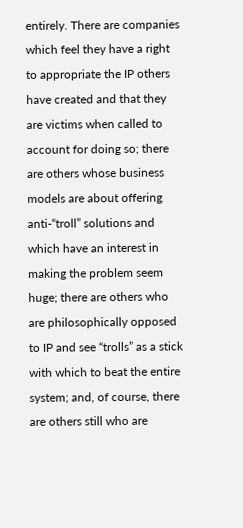entirely. There are companies which feel they have a right to appropriate the IP others have created and that they are victims when called to account for doing so; there are others whose business models are about offering anti-“troll” solutions and which have an interest in making the problem seem huge; there are others who are philosophically opposed to IP and see “trolls” as a stick with which to beat the entire system; and, of course, there are others still who are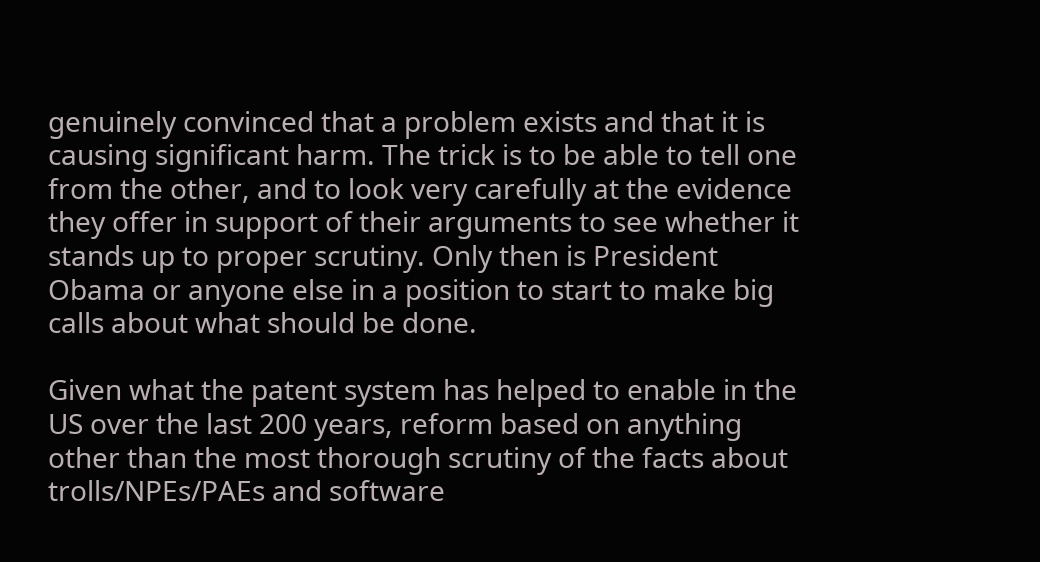genuinely convinced that a problem exists and that it is causing significant harm. The trick is to be able to tell one from the other, and to look very carefully at the evidence they offer in support of their arguments to see whether it stands up to proper scrutiny. Only then is President Obama or anyone else in a position to start to make big calls about what should be done.

Given what the patent system has helped to enable in the US over the last 200 years, reform based on anything other than the most thorough scrutiny of the facts about trolls/NPEs/PAEs and software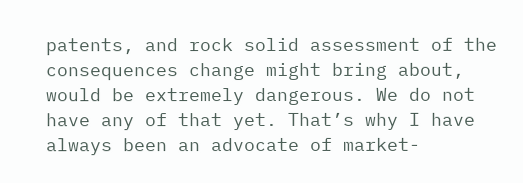patents, and rock solid assessment of the consequences change might bring about, would be extremely dangerous. We do not have any of that yet. That’s why I have always been an advocate of market-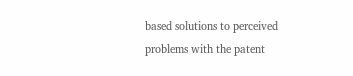based solutions to perceived problems with the patent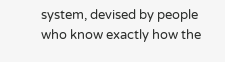system, devised by people who know exactly how the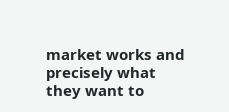market works and precisely what they want to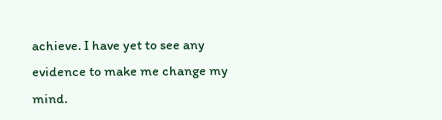achieve. I have yet to see any evidence to make me change my mind.